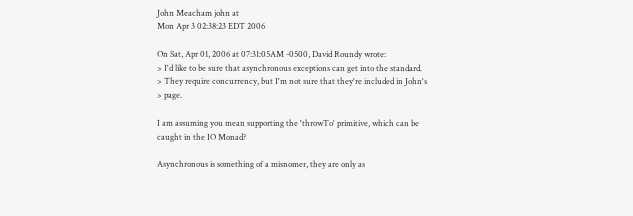John Meacham john at
Mon Apr 3 02:38:23 EDT 2006

On Sat, Apr 01, 2006 at 07:31:05AM -0500, David Roundy wrote:
> I'd like to be sure that asynchronous exceptions can get into the standard.
> They require concurrency, but I'm not sure that they're included in John's
> page.

I am assuming you mean supporting the 'throwTo' primitive, which can be
caught in the IO Monad?

Asynchronous is something of a misnomer, they are only as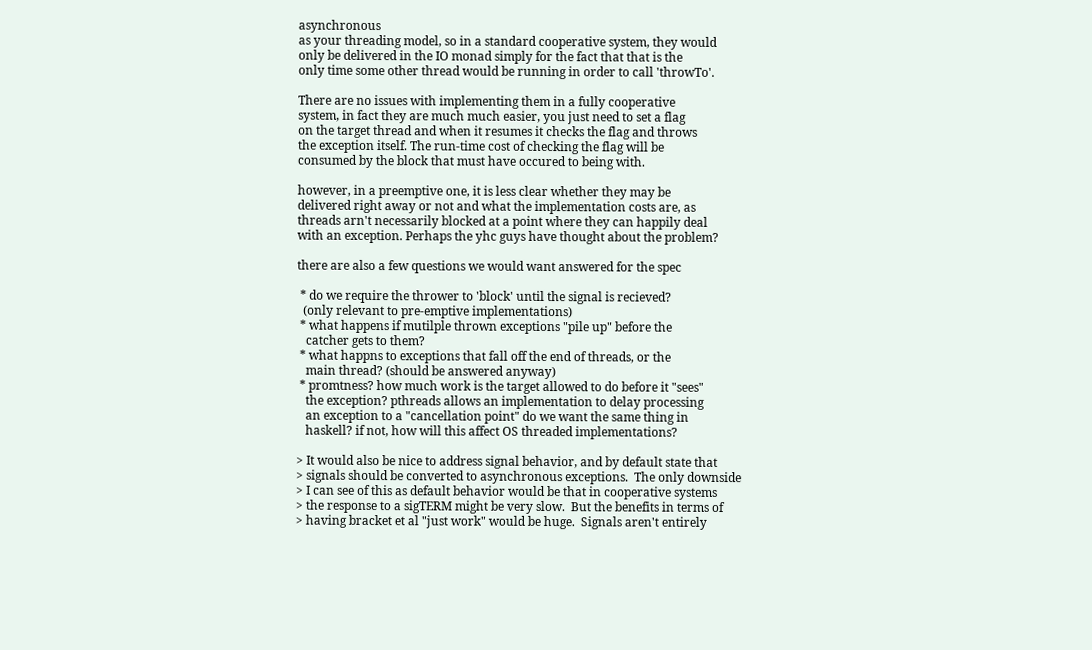asynchronous
as your threading model, so in a standard cooperative system, they would
only be delivered in the IO monad simply for the fact that that is the
only time some other thread would be running in order to call 'throwTo'.

There are no issues with implementing them in a fully cooperative
system, in fact they are much much easier, you just need to set a flag
on the target thread and when it resumes it checks the flag and throws
the exception itself. The run-time cost of checking the flag will be
consumed by the block that must have occured to being with.

however, in a preemptive one, it is less clear whether they may be
delivered right away or not and what the implementation costs are, as
threads arn't necessarily blocked at a point where they can happily deal
with an exception. Perhaps the yhc guys have thought about the problem?

there are also a few questions we would want answered for the spec

 * do we require the thrower to 'block' until the signal is recieved?
  (only relevant to pre-emptive implementations)
 * what happens if mutilple thrown exceptions "pile up" before the
   catcher gets to them?
 * what happns to exceptions that fall off the end of threads, or the
   main thread? (should be answered anyway)
 * promtness? how much work is the target allowed to do before it "sees"
   the exception? pthreads allows an implementation to delay processing
   an exception to a "cancellation point" do we want the same thing in
   haskell? if not, how will this affect OS threaded implementations?

> It would also be nice to address signal behavior, and by default state that
> signals should be converted to asynchronous exceptions.  The only downside
> I can see of this as default behavior would be that in cooperative systems
> the response to a sigTERM might be very slow.  But the benefits in terms of
> having bracket et al "just work" would be huge.  Signals aren't entirely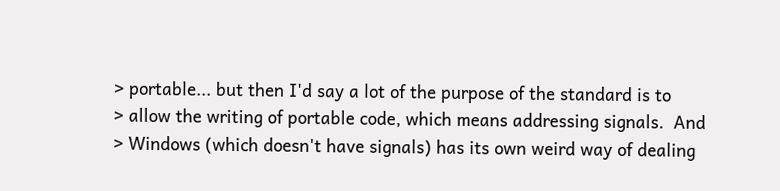> portable... but then I'd say a lot of the purpose of the standard is to
> allow the writing of portable code, which means addressing signals.  And
> Windows (which doesn't have signals) has its own weird way of dealing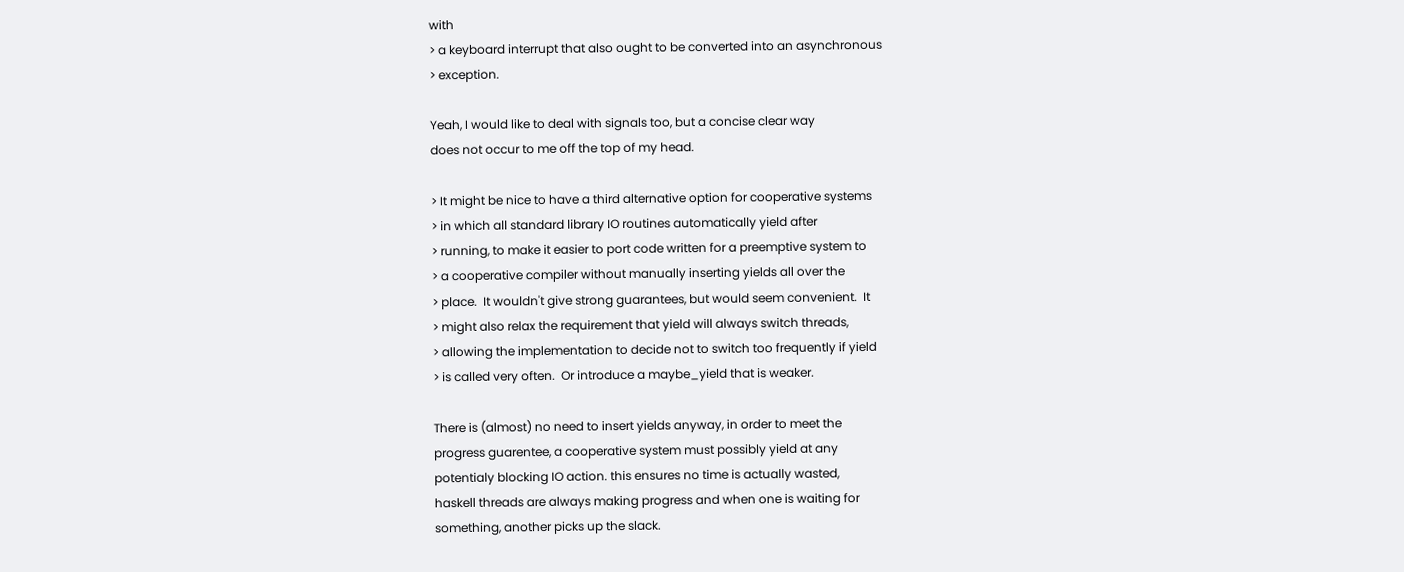with
> a keyboard interrupt that also ought to be converted into an asynchronous
> exception.

Yeah, I would like to deal with signals too, but a concise clear way
does not occur to me off the top of my head.

> It might be nice to have a third alternative option for cooperative systems
> in which all standard library IO routines automatically yield after
> running, to make it easier to port code written for a preemptive system to
> a cooperative compiler without manually inserting yields all over the
> place.  It wouldn't give strong guarantees, but would seem convenient.  It
> might also relax the requirement that yield will always switch threads,
> allowing the implementation to decide not to switch too frequently if yield
> is called very often.  Or introduce a maybe_yield that is weaker.

There is (almost) no need to insert yields anyway, in order to meet the
progress guarentee, a cooperative system must possibly yield at any
potentialy blocking IO action. this ensures no time is actually wasted,
haskell threads are always making progress and when one is waiting for
something, another picks up the slack.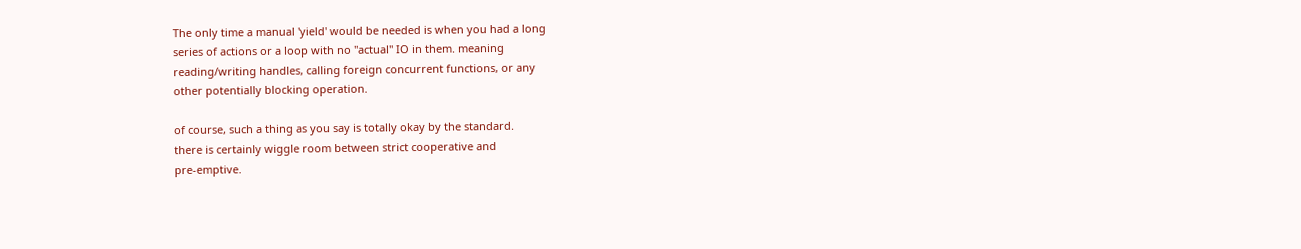The only time a manual 'yield' would be needed is when you had a long
series of actions or a loop with no "actual" IO in them. meaning
reading/writing handles, calling foreign concurrent functions, or any
other potentially blocking operation.

of course, such a thing as you say is totally okay by the standard.
there is certainly wiggle room between strict cooperative and
pre-emptive.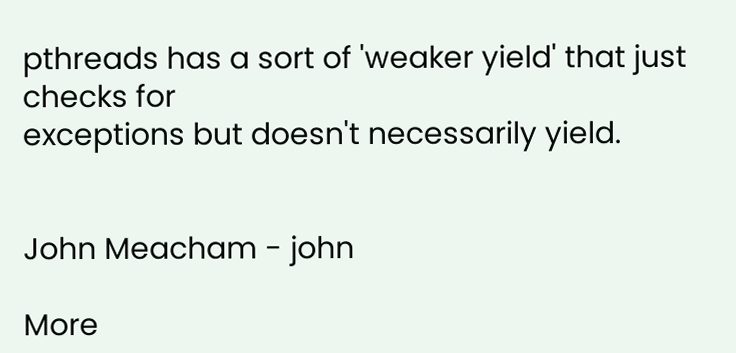pthreads has a sort of 'weaker yield' that just checks for
exceptions but doesn't necessarily yield.


John Meacham - john

More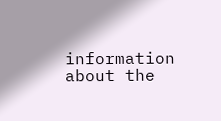information about the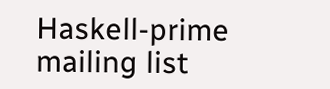Haskell-prime mailing list